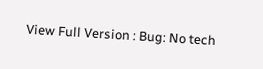View Full Version : Bug: No tech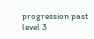progression past level 3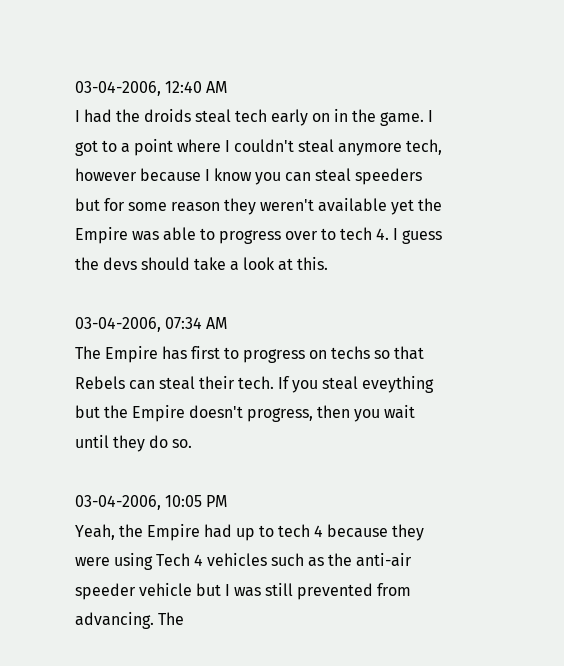03-04-2006, 12:40 AM
I had the droids steal tech early on in the game. I got to a point where I couldn't steal anymore tech, however because I know you can steal speeders but for some reason they weren't available yet the Empire was able to progress over to tech 4. I guess the devs should take a look at this.

03-04-2006, 07:34 AM
The Empire has first to progress on techs so that Rebels can steal their tech. If you steal eveything but the Empire doesn't progress, then you wait until they do so.

03-04-2006, 10:05 PM
Yeah, the Empire had up to tech 4 because they were using Tech 4 vehicles such as the anti-air speeder vehicle but I was still prevented from advancing. The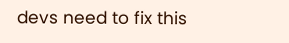devs need to fix this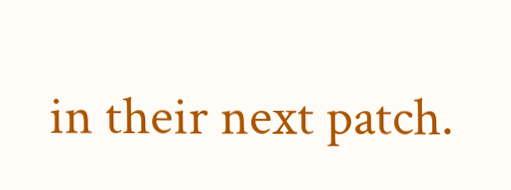in their next patch.